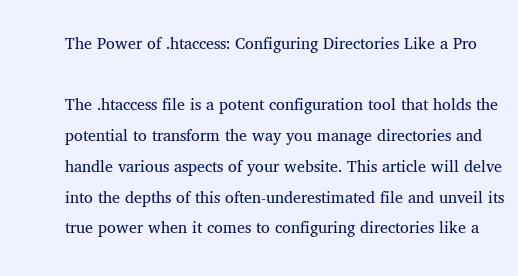The Power of .htaccess: Configuring Directories Like a Pro

The .htaccess file is a potent configuration tool that holds the potential to transform the way you manage directories and handle various aspects of your website. This article will delve into the depths of this often-underestimated file and unveil its true power when it comes to configuring directories like a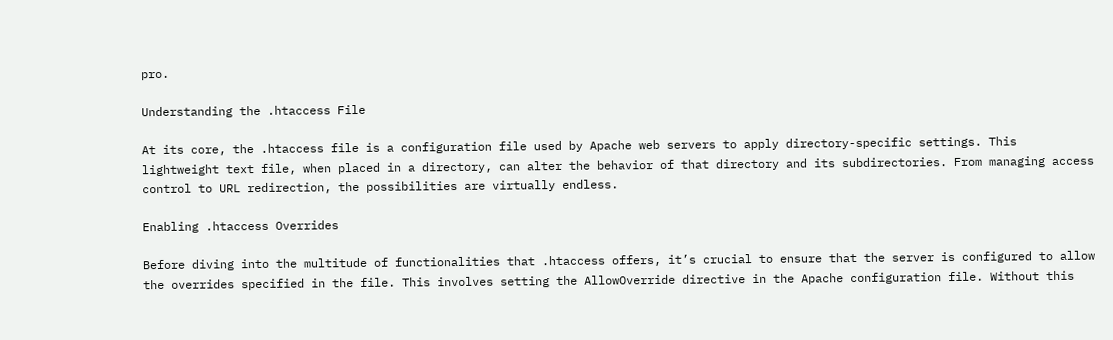pro.

Understanding the .htaccess File

At its core, the .htaccess file is a configuration file used by Apache web servers to apply directory-specific settings. This lightweight text file, when placed in a directory, can alter the behavior of that directory and its subdirectories. From managing access control to URL redirection, the possibilities are virtually endless.

Enabling .htaccess Overrides

Before diving into the multitude of functionalities that .htaccess offers, it’s crucial to ensure that the server is configured to allow the overrides specified in the file. This involves setting the AllowOverride directive in the Apache configuration file. Without this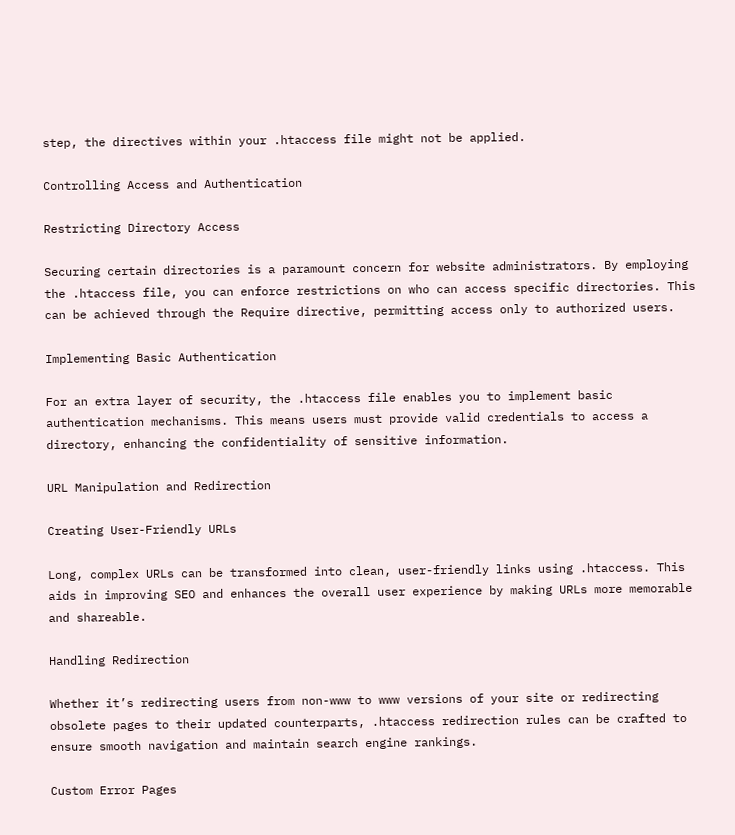step, the directives within your .htaccess file might not be applied.

Controlling Access and Authentication

Restricting Directory Access

Securing certain directories is a paramount concern for website administrators. By employing the .htaccess file, you can enforce restrictions on who can access specific directories. This can be achieved through the Require directive, permitting access only to authorized users.

Implementing Basic Authentication

For an extra layer of security, the .htaccess file enables you to implement basic authentication mechanisms. This means users must provide valid credentials to access a directory, enhancing the confidentiality of sensitive information.

URL Manipulation and Redirection

Creating User-Friendly URLs

Long, complex URLs can be transformed into clean, user-friendly links using .htaccess. This aids in improving SEO and enhances the overall user experience by making URLs more memorable and shareable.

Handling Redirection

Whether it’s redirecting users from non-www to www versions of your site or redirecting obsolete pages to their updated counterparts, .htaccess redirection rules can be crafted to ensure smooth navigation and maintain search engine rankings.

Custom Error Pages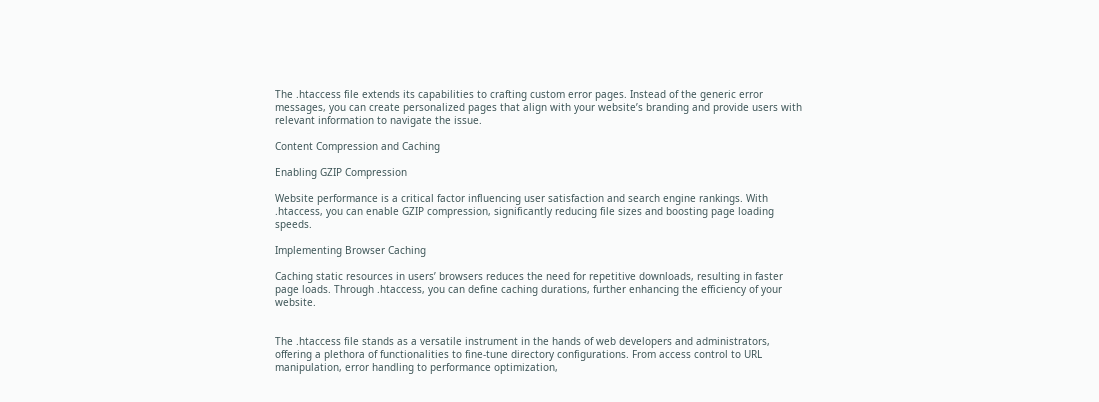The .htaccess file extends its capabilities to crafting custom error pages. Instead of the generic error messages, you can create personalized pages that align with your website’s branding and provide users with relevant information to navigate the issue.

Content Compression and Caching

Enabling GZIP Compression

Website performance is a critical factor influencing user satisfaction and search engine rankings. With .htaccess, you can enable GZIP compression, significantly reducing file sizes and boosting page loading speeds.

Implementing Browser Caching

Caching static resources in users’ browsers reduces the need for repetitive downloads, resulting in faster page loads. Through .htaccess, you can define caching durations, further enhancing the efficiency of your website.


The .htaccess file stands as a versatile instrument in the hands of web developers and administrators, offering a plethora of functionalities to fine-tune directory configurations. From access control to URL manipulation, error handling to performance optimization,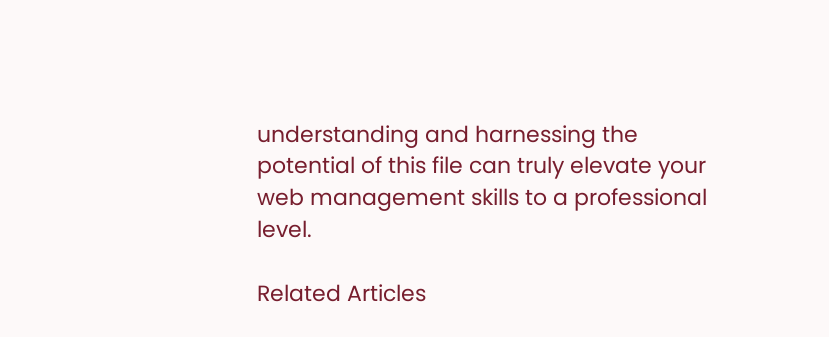understanding and harnessing the potential of this file can truly elevate your web management skills to a professional level.

Related Articles